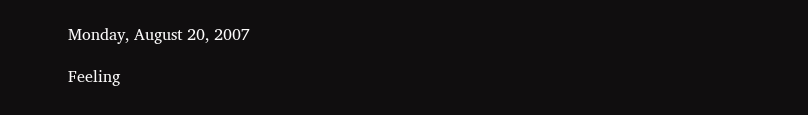Monday, August 20, 2007

Feeling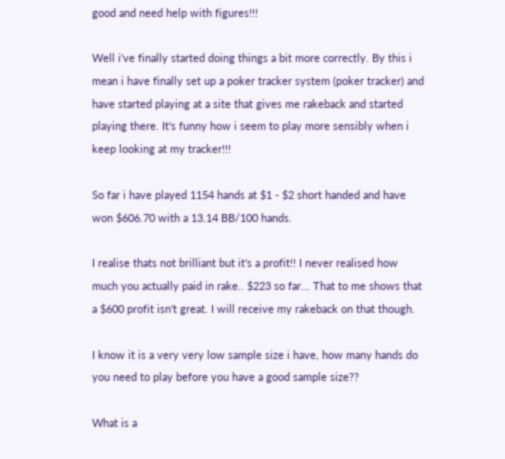good and need help with figures!!!

Well i've finally started doing things a bit more correctly. By this i mean i have finally set up a poker tracker system (poker tracker) and have started playing at a site that gives me rakeback and started playing there. It's funny how i seem to play more sensibly when i keep looking at my tracker!!!

So far i have played 1154 hands at $1 - $2 short handed and have won $606.70 with a 13.14 BB/100 hands.

I realise thats not brilliant but it's a profit!! I never realised how much you actually paid in rake.. $223 so far... That to me shows that a $600 profit isn't great. I will receive my rakeback on that though.

I know it is a very very low sample size i have, how many hands do you need to play before you have a good sample size??

What is a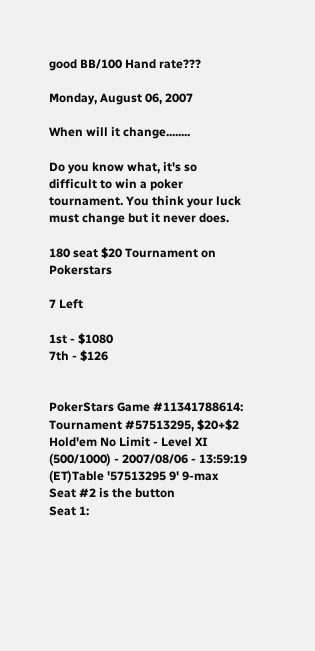good BB/100 Hand rate???

Monday, August 06, 2007

When will it change........

Do you know what, it's so difficult to win a poker tournament. You think your luck must change but it never does.

180 seat $20 Tournament on Pokerstars

7 Left

1st - $1080
7th - $126


PokerStars Game #11341788614: Tournament #57513295, $20+$2 Hold'em No Limit - Level XI (500/1000) - 2007/08/06 - 13:59:19 (ET)Table '57513295 9' 9-max Seat #2 is the button
Seat 1: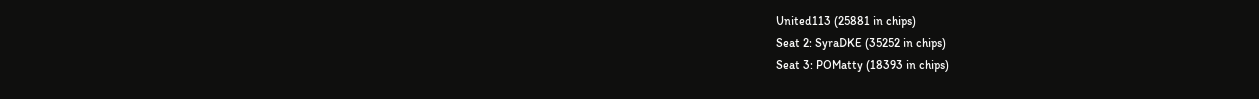United113 (25881 in chips)
Seat 2: SyraDKE (35252 in chips)
Seat 3: POMatty (18393 in chips)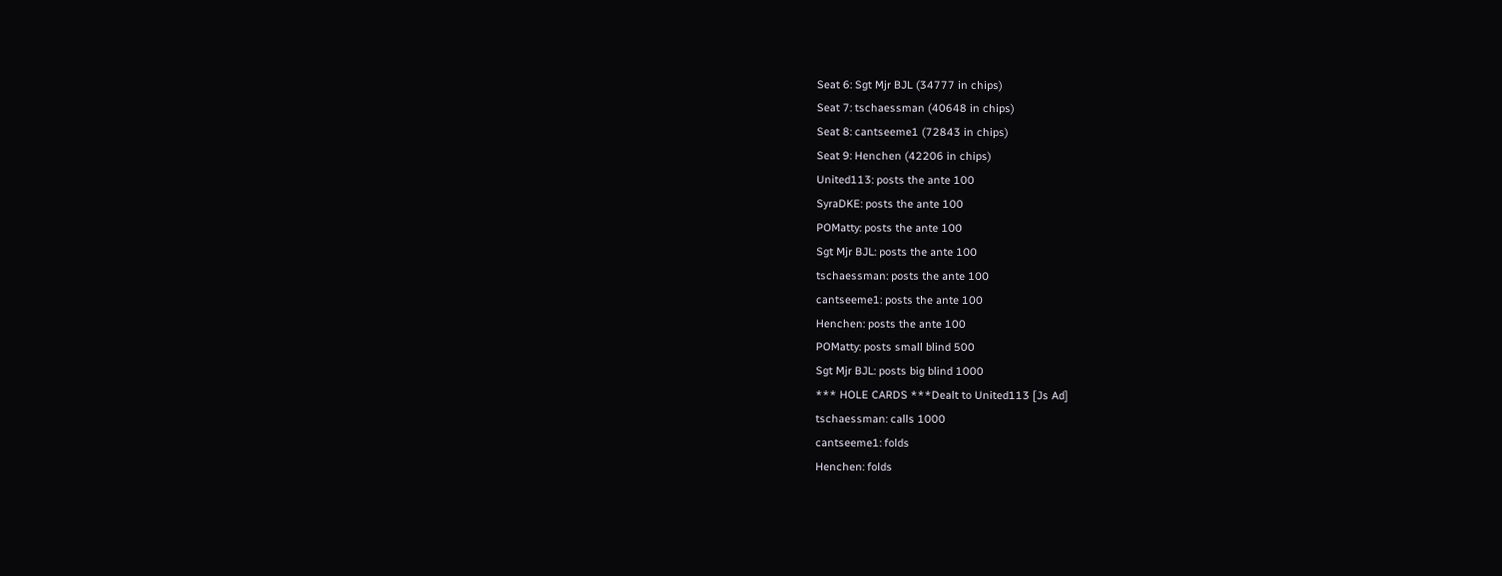Seat 6: Sgt Mjr BJL (34777 in chips)
Seat 7: tschaessman (40648 in chips)
Seat 8: cantseeme1 (72843 in chips)
Seat 9: Henchen (42206 in chips)
United113: posts the ante 100
SyraDKE: posts the ante 100
POMatty: posts the ante 100
Sgt Mjr BJL: posts the ante 100
tschaessman: posts the ante 100
cantseeme1: posts the ante 100
Henchen: posts the ante 100
POMatty: posts small blind 500
Sgt Mjr BJL: posts big blind 1000
*** HOLE CARDS ***Dealt to United113 [Js Ad]
tschaessman: calls 1000
cantseeme1: folds
Henchen: folds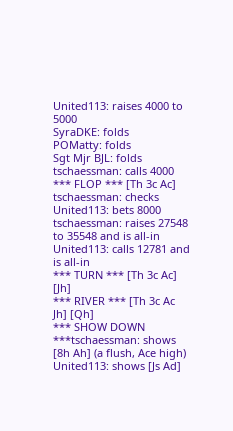United113: raises 4000 to 5000
SyraDKE: folds
POMatty: folds
Sgt Mjr BJL: folds
tschaessman: calls 4000
*** FLOP *** [Th 3c Ac]
tschaessman: checks United113: bets 8000
tschaessman: raises 27548 to 35548 and is all-in
United113: calls 12781 and is all-in
*** TURN *** [Th 3c Ac] [Jh]
*** RIVER *** [Th 3c Ac Jh] [Qh]
*** SHOW DOWN ***tschaessman: shows [8h Ah] (a flush, Ace high)
United113: shows [Js Ad]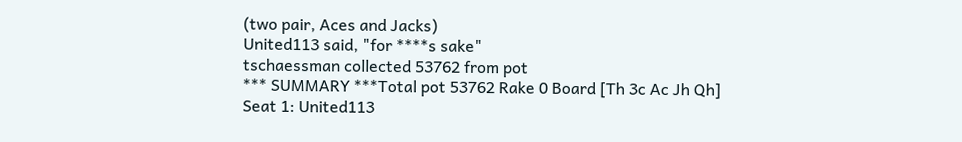(two pair, Aces and Jacks)
United113 said, "for ****s sake"
tschaessman collected 53762 from pot
*** SUMMARY ***Total pot 53762 Rake 0 Board [Th 3c Ac Jh Qh]
Seat 1: United113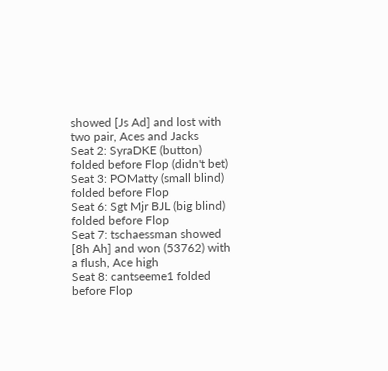showed [Js Ad] and lost with two pair, Aces and Jacks
Seat 2: SyraDKE (button) folded before Flop (didn't bet)
Seat 3: POMatty (small blind) folded before Flop
Seat 6: Sgt Mjr BJL (big blind) folded before Flop
Seat 7: tschaessman showed [8h Ah] and won (53762) with a flush, Ace high
Seat 8: cantseeme1 folded before Flop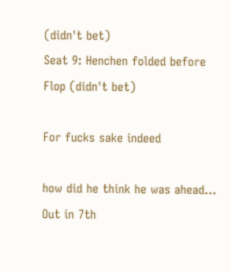(didn't bet)
Seat 9: Henchen folded before Flop (didn't bet)

For fucks sake indeed

how did he think he was ahead... Out in 7th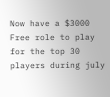Now have a $3000 Free role to play for the top 30 players during july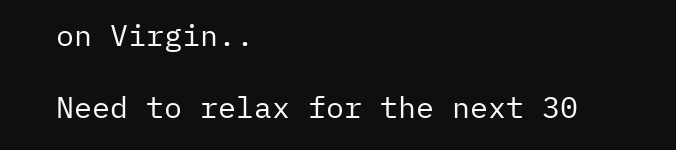on Virgin..

Need to relax for the next 30